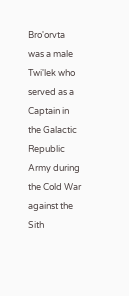Bro'orvta was a male Twi'lek who served as a Captain in the Galactic Republic Army during the Cold War against the Sith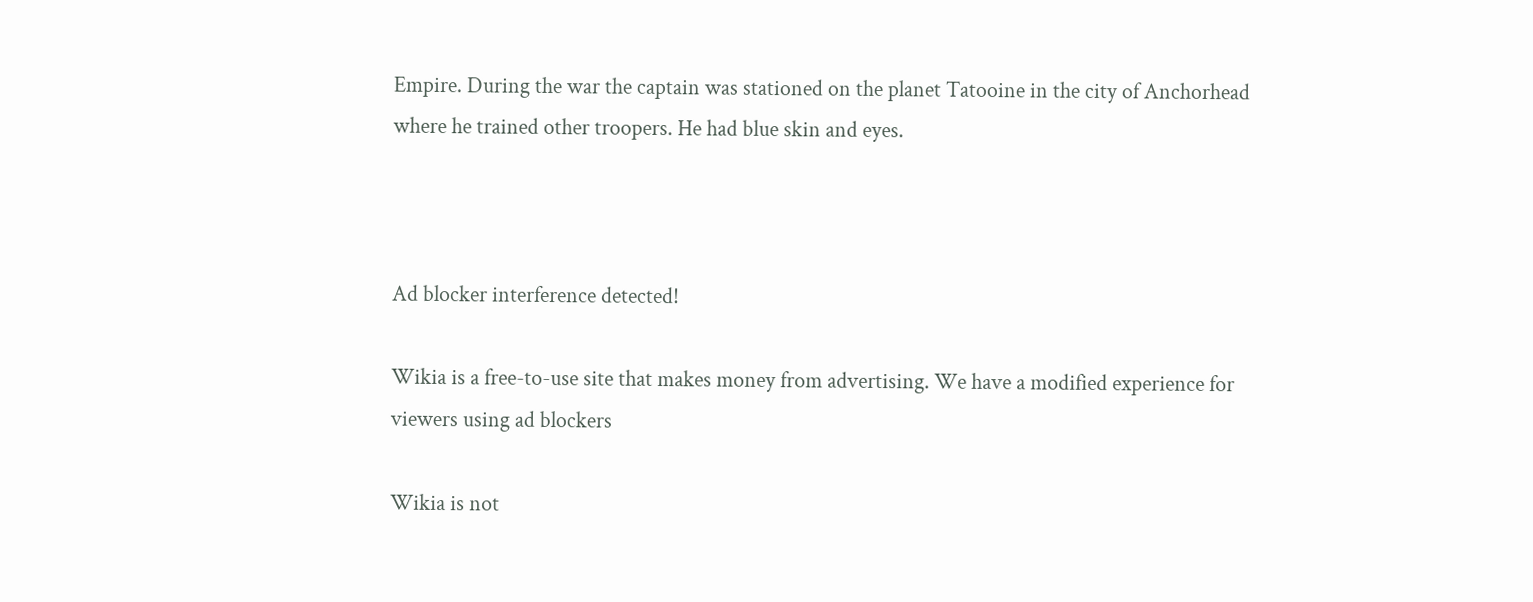Empire. During the war the captain was stationed on the planet Tatooine in the city of Anchorhead where he trained other troopers. He had blue skin and eyes.



Ad blocker interference detected!

Wikia is a free-to-use site that makes money from advertising. We have a modified experience for viewers using ad blockers

Wikia is not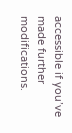accessible if you’ve made further modifications.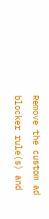Remove the custom ad blocker rule(s) and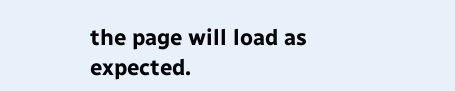the page will load as expected.